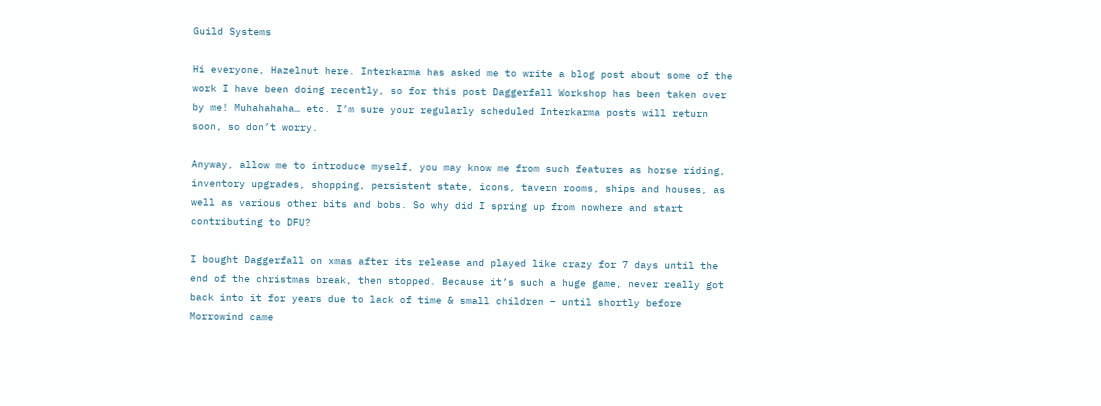Guild Systems

Hi everyone, Hazelnut here. Interkarma has asked me to write a blog post about some of the work I have been doing recently, so for this post Daggerfall Workshop has been taken over by me! Muhahahaha… etc. I’m sure your regularly scheduled Interkarma posts will return soon, so don’t worry.

Anyway, allow me to introduce myself, you may know me from such features as horse riding, inventory upgrades, shopping, persistent state, icons, tavern rooms, ships and houses, as well as various other bits and bobs. So why did I spring up from nowhere and start contributing to DFU?

I bought Daggerfall on xmas after its release and played like crazy for 7 days until the end of the christmas break, then stopped. Because it’s such a huge game, never really got back into it for years due to lack of time & small children – until shortly before Morrowind came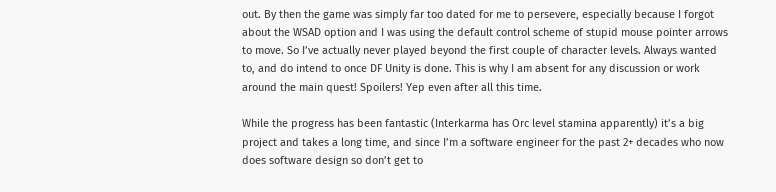out. By then the game was simply far too dated for me to persevere, especially because I forgot about the WSAD option and I was using the default control scheme of stupid mouse pointer arrows to move. So I’ve actually never played beyond the first couple of character levels. Always wanted to, and do intend to once DF Unity is done. This is why I am absent for any discussion or work around the main quest! Spoilers! Yep even after all this time.

While the progress has been fantastic (Interkarma has Orc level stamina apparently) it’s a big project and takes a long time, and since I’m a software engineer for the past 2+ decades who now does software design so don’t get to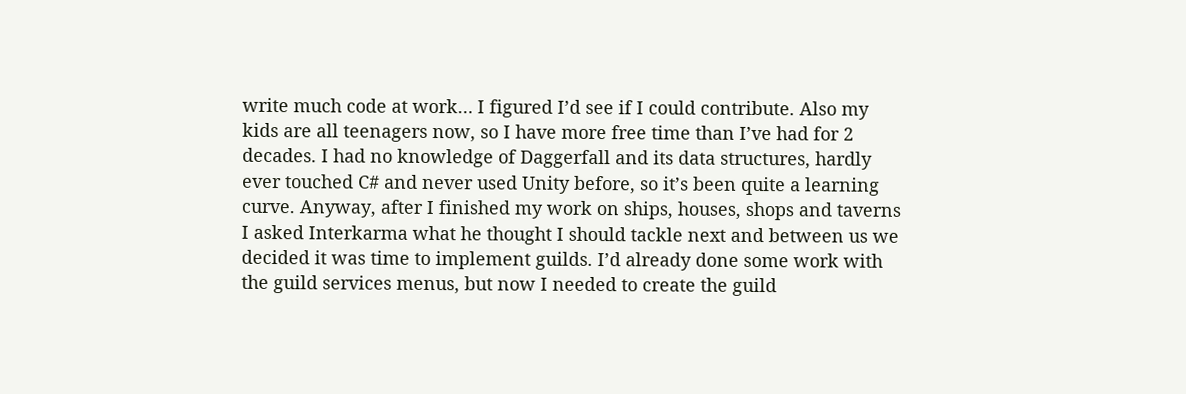write much code at work… I figured I’d see if I could contribute. Also my kids are all teenagers now, so I have more free time than I’ve had for 2 decades. I had no knowledge of Daggerfall and its data structures, hardly ever touched C# and never used Unity before, so it’s been quite a learning curve. Anyway, after I finished my work on ships, houses, shops and taverns I asked Interkarma what he thought I should tackle next and between us we decided it was time to implement guilds. I’d already done some work with the guild services menus, but now I needed to create the guild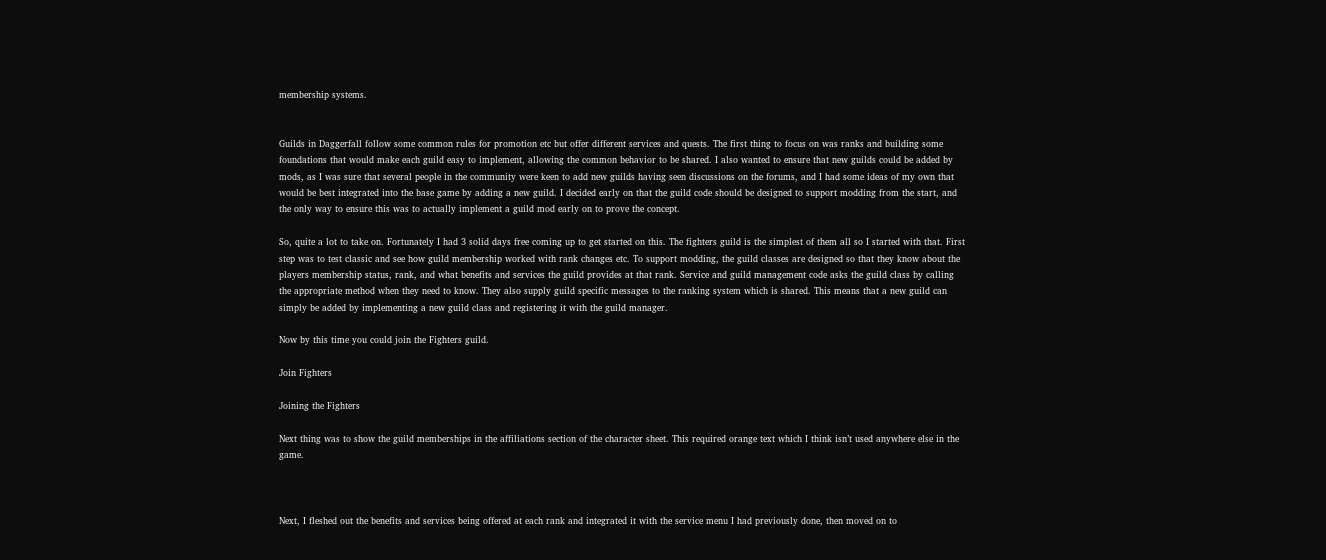membership systems.


Guilds in Daggerfall follow some common rules for promotion etc but offer different services and quests. The first thing to focus on was ranks and building some foundations that would make each guild easy to implement, allowing the common behavior to be shared. I also wanted to ensure that new guilds could be added by mods, as I was sure that several people in the community were keen to add new guilds having seen discussions on the forums, and I had some ideas of my own that would be best integrated into the base game by adding a new guild. I decided early on that the guild code should be designed to support modding from the start, and the only way to ensure this was to actually implement a guild mod early on to prove the concept.

So, quite a lot to take on. Fortunately I had 3 solid days free coming up to get started on this. The fighters guild is the simplest of them all so I started with that. First step was to test classic and see how guild membership worked with rank changes etc. To support modding, the guild classes are designed so that they know about the players membership status, rank, and what benefits and services the guild provides at that rank. Service and guild management code asks the guild class by calling the appropriate method when they need to know. They also supply guild specific messages to the ranking system which is shared. This means that a new guild can simply be added by implementing a new guild class and registering it with the guild manager.

Now by this time you could join the Fighters guild.

Join Fighters

Joining the Fighters

Next thing was to show the guild memberships in the affiliations section of the character sheet. This required orange text which I think isn’t used anywhere else in the game.



Next, I fleshed out the benefits and services being offered at each rank and integrated it with the service menu I had previously done, then moved on to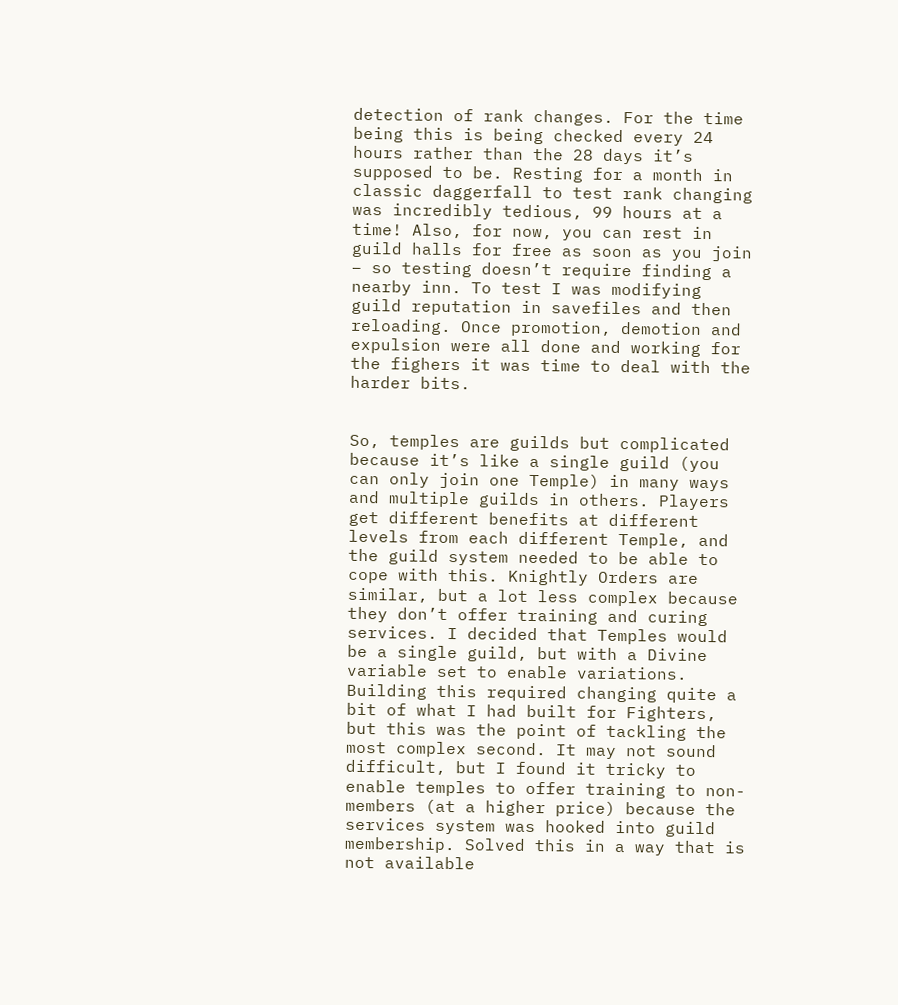detection of rank changes. For the time being this is being checked every 24 hours rather than the 28 days it’s supposed to be. Resting for a month in classic daggerfall to test rank changing was incredibly tedious, 99 hours at a time! Also, for now, you can rest in guild halls for free as soon as you join – so testing doesn’t require finding a nearby inn. To test I was modifying guild reputation in savefiles and then reloading. Once promotion, demotion and expulsion were all done and working for the fighers it was time to deal with the harder bits.


So, temples are guilds but complicated because it’s like a single guild (you can only join one Temple) in many ways and multiple guilds in others. Players get different benefits at different levels from each different Temple, and the guild system needed to be able to cope with this. Knightly Orders are similar, but a lot less complex because they don’t offer training and curing services. I decided that Temples would be a single guild, but with a Divine variable set to enable variations. Building this required changing quite a bit of what I had built for Fighters, but this was the point of tackling the most complex second. It may not sound difficult, but I found it tricky to enable temples to offer training to non-members (at a higher price) because the services system was hooked into guild membership. Solved this in a way that is not available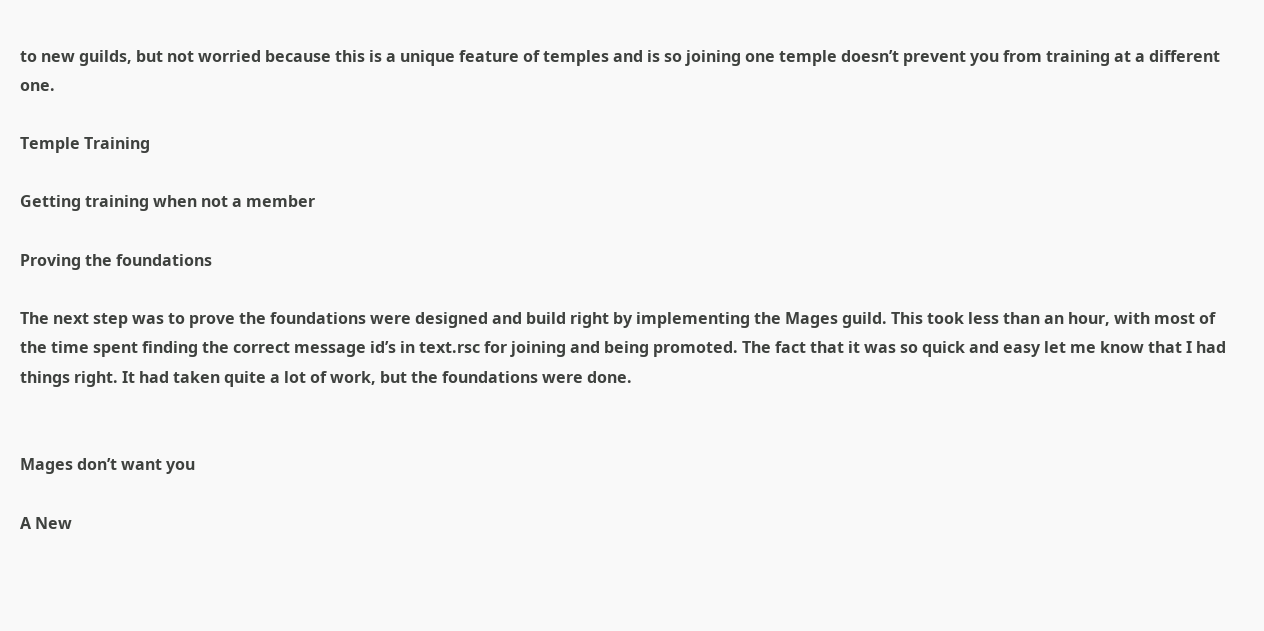to new guilds, but not worried because this is a unique feature of temples and is so joining one temple doesn’t prevent you from training at a different one.

Temple Training

Getting training when not a member

Proving the foundations

The next step was to prove the foundations were designed and build right by implementing the Mages guild. This took less than an hour, with most of the time spent finding the correct message id’s in text.rsc for joining and being promoted. The fact that it was so quick and easy let me know that I had things right. It had taken quite a lot of work, but the foundations were done.


Mages don’t want you

A New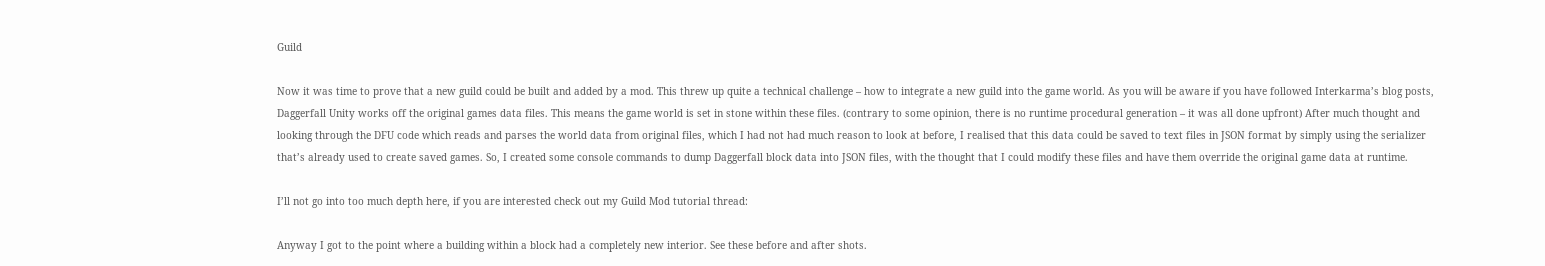Guild

Now it was time to prove that a new guild could be built and added by a mod. This threw up quite a technical challenge – how to integrate a new guild into the game world. As you will be aware if you have followed Interkarma’s blog posts, Daggerfall Unity works off the original games data files. This means the game world is set in stone within these files. (contrary to some opinion, there is no runtime procedural generation – it was all done upfront) After much thought and looking through the DFU code which reads and parses the world data from original files, which I had not had much reason to look at before, I realised that this data could be saved to text files in JSON format by simply using the serializer that’s already used to create saved games. So, I created some console commands to dump Daggerfall block data into JSON files, with the thought that I could modify these files and have them override the original game data at runtime.

I’ll not go into too much depth here, if you are interested check out my Guild Mod tutorial thread:

Anyway I got to the point where a building within a block had a completely new interior. See these before and after shots.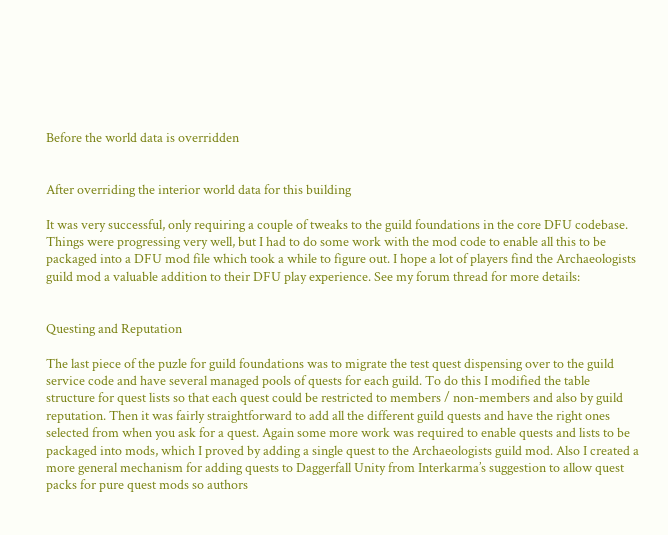Before the world data is overridden


After overriding the interior world data for this building

It was very successful, only requiring a couple of tweaks to the guild foundations in the core DFU codebase. Things were progressing very well, but I had to do some work with the mod code to enable all this to be packaged into a DFU mod file which took a while to figure out. I hope a lot of players find the Archaeologists guild mod a valuable addition to their DFU play experience. See my forum thread for more details:


Questing and Reputation

The last piece of the puzle for guild foundations was to migrate the test quest dispensing over to the guild service code and have several managed pools of quests for each guild. To do this I modified the table structure for quest lists so that each quest could be restricted to members / non-members and also by guild reputation. Then it was fairly straightforward to add all the different guild quests and have the right ones selected from when you ask for a quest. Again some more work was required to enable quests and lists to be packaged into mods, which I proved by adding a single quest to the Archaeologists guild mod. Also I created a more general mechanism for adding quests to Daggerfall Unity from Interkarma’s suggestion to allow quest packs for pure quest mods so authors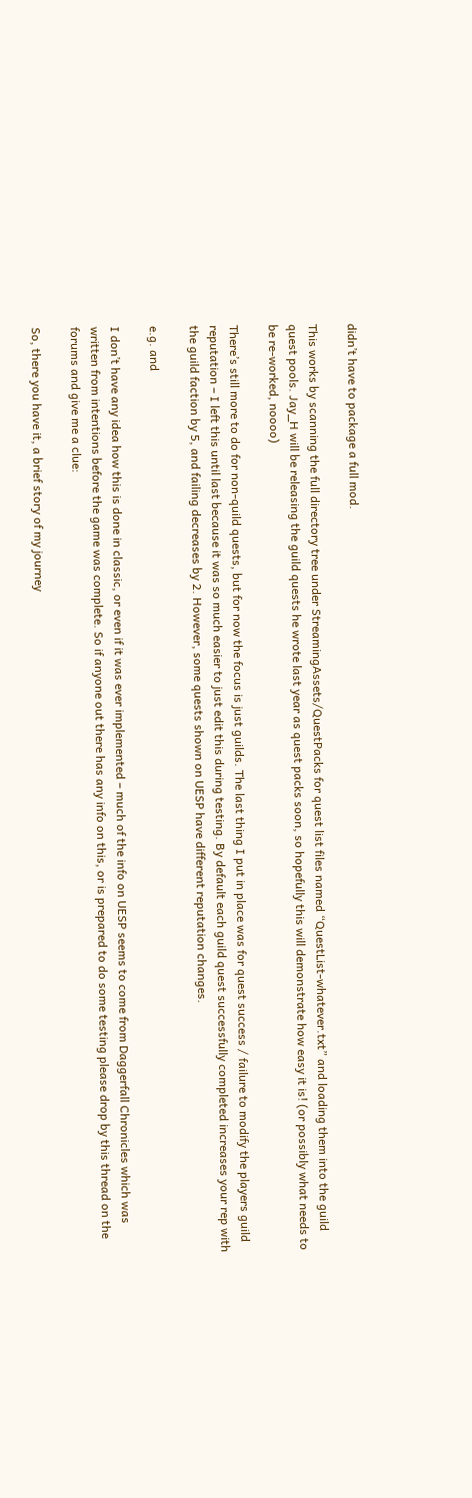didn’t have to package a full mod.

This works by scanning the full directory tree under StreamingAssets/QuestPacks for quest list files named “QuestList-whatever.txt” and loading them into the guild quest pools. Jay_H will be releasing the guild quests he wrote last year as quest packs soon, so hopefully this will demonstrate how easy it is! (or possibly what needs to be re-worked, noooo)

There’s still more to do for non-quild quests, but for now the focus is just guilds. The last thing I put in place was for quest success / failure to modify the players guild reputation – I left this until last because it was so much easier to just edit this during testing. By default each guild quest successfully completed increases your rep with the guild faction by 5, and failing decreases by 2. However, some quests shown on UESP have different reputation changes.

e.g. and

I don’t have any idea how this is done in classic, or even if it was ever implemented – much of the info on UESP seems to come from Daggerfall Chronicles which was written from intentions before the game was complete. So if anyone out there has any info on this, or is prepared to do some testing please drop by this thread on the forums and give me a clue:

So, there you have it, a brief story of my journey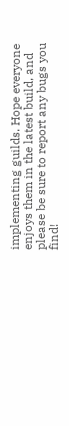implementing guilds. Hope everyone enjoys them in the latest build, and please be sure to report any bugs you find!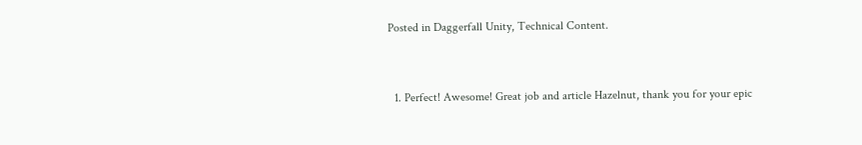Posted in Daggerfall Unity, Technical Content.


  1. Perfect! Awesome! Great job and article Hazelnut, thank you for your epic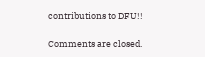contributions to DFU!!

Comments are closed.